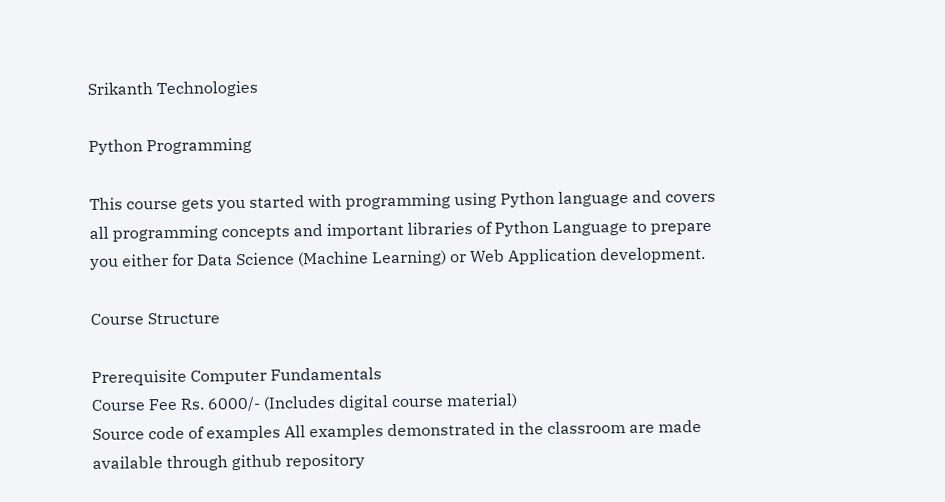Srikanth Technologies

Python Programming

This course gets you started with programming using Python language and covers all programming concepts and important libraries of Python Language to prepare you either for Data Science (Machine Learning) or Web Application development.

Course Structure

Prerequisite Computer Fundamentals
Course Fee Rs. 6000/- (Includes digital course material)
Source code of examples All examples demonstrated in the classroom are made available through github repository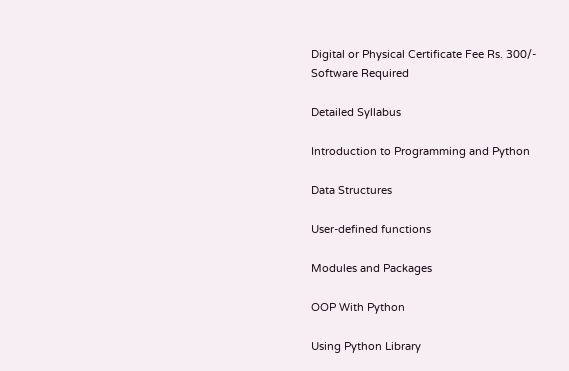Digital or Physical Certificate Fee Rs. 300/-
Software Required

Detailed Syllabus

Introduction to Programming and Python

Data Structures

User-defined functions

Modules and Packages

OOP With Python

Using Python Library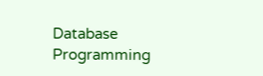Database Programming